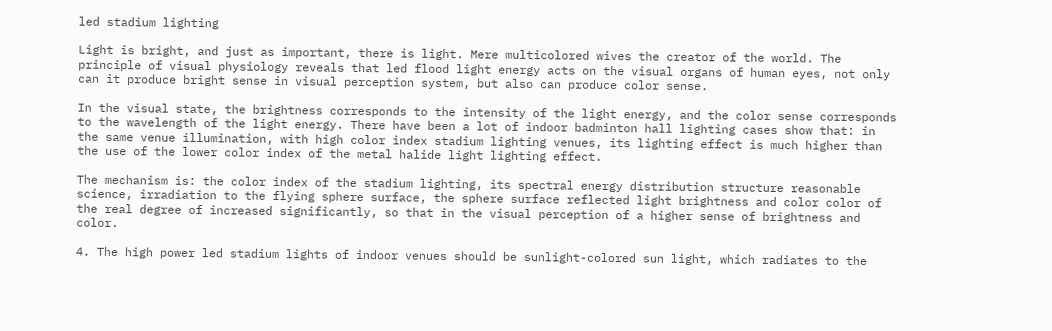led stadium lighting

Light is bright, and just as important, there is light. Mere multicolored wives the creator of the world. The principle of visual physiology reveals that led flood light energy acts on the visual organs of human eyes, not only can it produce bright sense in visual perception system, but also can produce color sense.

In the visual state, the brightness corresponds to the intensity of the light energy, and the color sense corresponds to the wavelength of the light energy. There have been a lot of indoor badminton hall lighting cases show that: in the same venue illumination, with high color index stadium lighting venues, its lighting effect is much higher than the use of the lower color index of the metal halide light lighting effect.

The mechanism is: the color index of the stadium lighting, its spectral energy distribution structure reasonable science, irradiation to the flying sphere surface, the sphere surface reflected light brightness and color color of the real degree of increased significantly, so that in the visual perception of a higher sense of brightness and color.

4. The high power led stadium lights of indoor venues should be sunlight-colored sun light, which radiates to the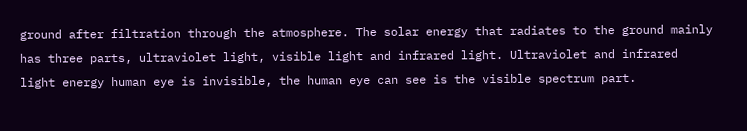ground after filtration through the atmosphere. The solar energy that radiates to the ground mainly has three parts, ultraviolet light, visible light and infrared light. Ultraviolet and infrared light energy human eye is invisible, the human eye can see is the visible spectrum part.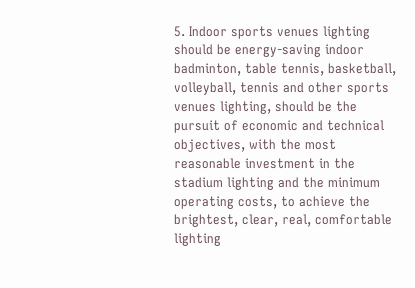5. Indoor sports venues lighting should be energy-saving indoor badminton, table tennis, basketball, volleyball, tennis and other sports venues lighting, should be the pursuit of economic and technical objectives, with the most reasonable investment in the stadium lighting and the minimum operating costs, to achieve the brightest, clear, real, comfortable lighting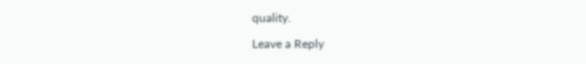quality.

Leave a Reply